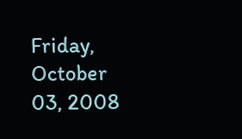Friday, October 03, 2008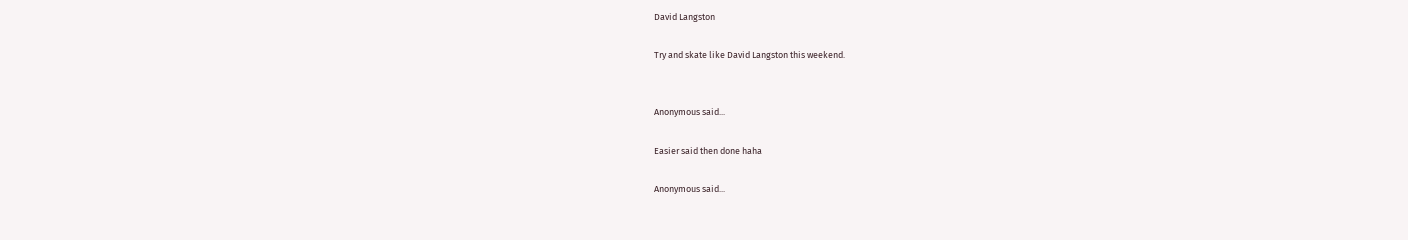David Langston

Try and skate like David Langston this weekend.


Anonymous said...

Easier said then done haha

Anonymous said...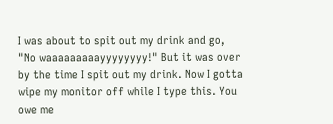I was about to spit out my drink and go, "No waaaaaaaaayyyyyyyy!" But it was over by the time I spit out my drink. Now I gotta wipe my monitor off while I type this. You owe me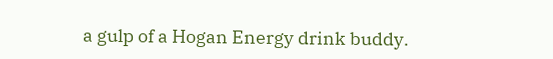a gulp of a Hogan Energy drink buddy.